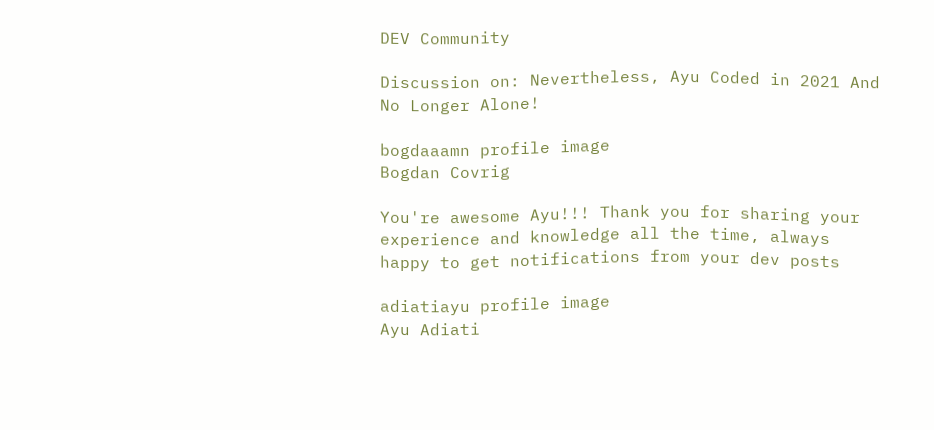DEV Community

Discussion on: Nevertheless, Ayu Coded in 2021 And No Longer Alone!

bogdaaamn profile image
Bogdan Covrig

You're awesome Ayu!!! Thank you for sharing your experience and knowledge all the time, always happy to get notifications from your dev posts

adiatiayu profile image
Ayu Adiati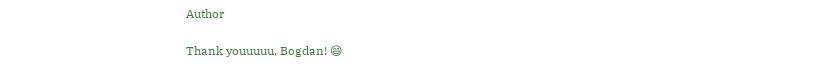Author

Thank youuuuu, Bogdan! 😄